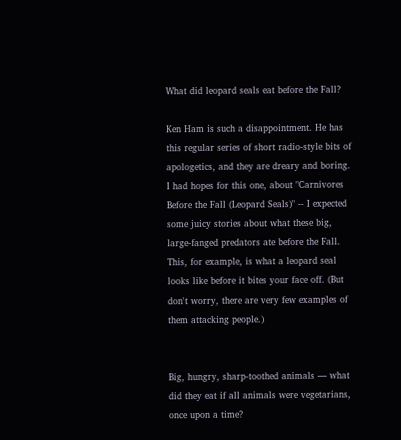What did leopard seals eat before the Fall?

Ken Ham is such a disappointment. He has this regular series of short radio-style bits of apologetics, and they are dreary and boring. I had hopes for this one, about "Carnivores Before the Fall (Leopard Seals)" -- I expected some juicy stories about what these big, large-fanged predators ate before the Fall. This, for example, is what a leopard seal looks like before it bites your face off. (But don't worry, there are very few examples of them attacking people.)


Big, hungry, sharp-toothed animals — what did they eat if all animals were vegetarians, once upon a time?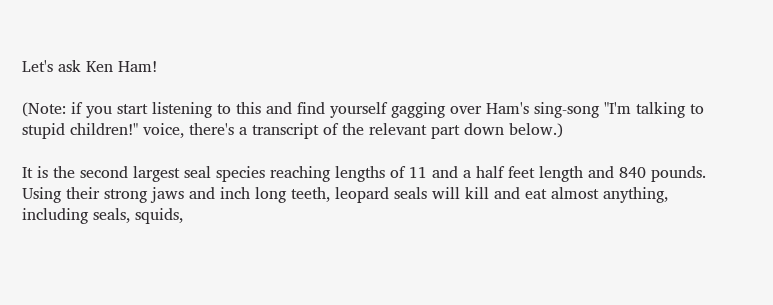Let's ask Ken Ham!

(Note: if you start listening to this and find yourself gagging over Ham's sing-song "I'm talking to stupid children!" voice, there's a transcript of the relevant part down below.)

It is the second largest seal species reaching lengths of 11 and a half feet length and 840 pounds. Using their strong jaws and inch long teeth, leopard seals will kill and eat almost anything, including seals, squids,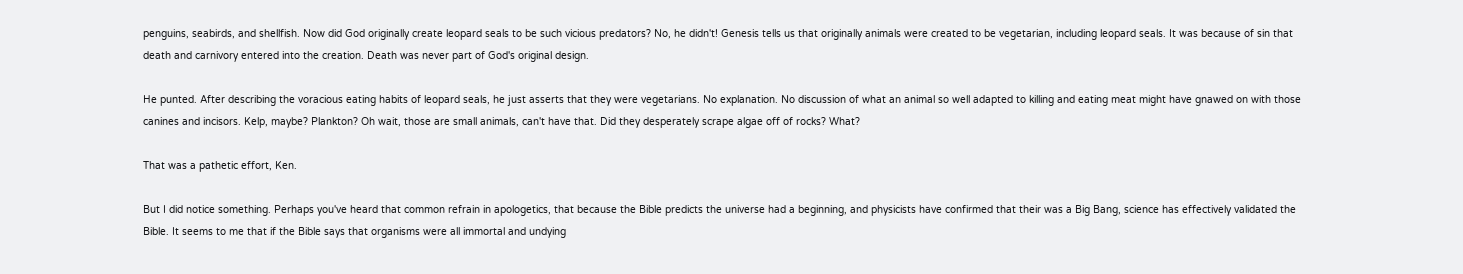penguins, seabirds, and shellfish. Now did God originally create leopard seals to be such vicious predators? No, he didn't! Genesis tells us that originally animals were created to be vegetarian, including leopard seals. It was because of sin that death and carnivory entered into the creation. Death was never part of God's original design.

He punted. After describing the voracious eating habits of leopard seals, he just asserts that they were vegetarians. No explanation. No discussion of what an animal so well adapted to killing and eating meat might have gnawed on with those canines and incisors. Kelp, maybe? Plankton? Oh wait, those are small animals, can't have that. Did they desperately scrape algae off of rocks? What?

That was a pathetic effort, Ken.

But I did notice something. Perhaps you've heard that common refrain in apologetics, that because the Bible predicts the universe had a beginning, and physicists have confirmed that their was a Big Bang, science has effectively validated the Bible. It seems to me that if the Bible says that organisms were all immortal and undying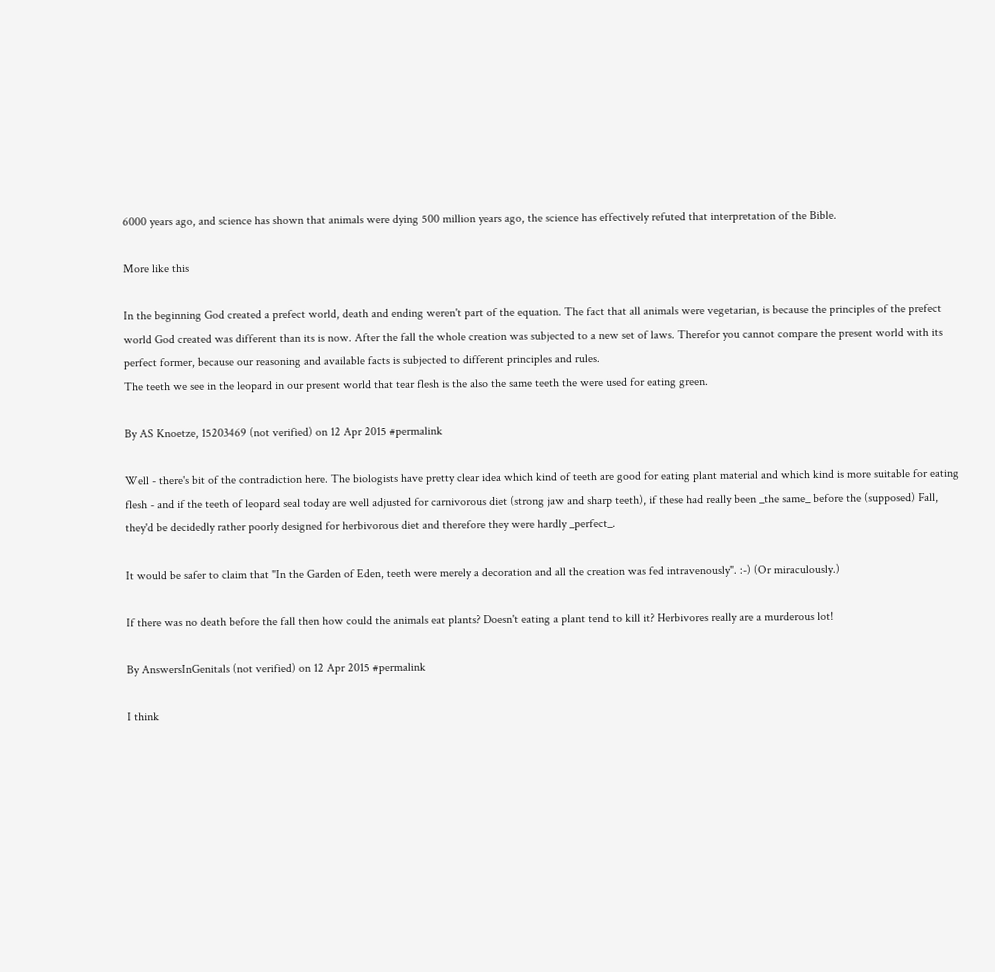6000 years ago, and science has shown that animals were dying 500 million years ago, the science has effectively refuted that interpretation of the Bible.

More like this

In the beginning God created a prefect world, death and ending weren't part of the equation. The fact that all animals were vegetarian, is because the principles of the prefect world God created was different than its is now. After the fall the whole creation was subjected to a new set of laws. Therefor you cannot compare the present world with its perfect former, because our reasoning and available facts is subjected to different principles and rules.
The teeth we see in the leopard in our present world that tear flesh is the also the same teeth the were used for eating green.

By AS Knoetze, 15203469 (not verified) on 12 Apr 2015 #permalink

Well - there's bit of the contradiction here. The biologists have pretty clear idea which kind of teeth are good for eating plant material and which kind is more suitable for eating flesh - and if the teeth of leopard seal today are well adjusted for carnivorous diet (strong jaw and sharp teeth), if these had really been _the same_ before the (supposed) Fall, they'd be decidedly rather poorly designed for herbivorous diet and therefore they were hardly _perfect_.

It would be safer to claim that "In the Garden of Eden, teeth were merely a decoration and all the creation was fed intravenously". :-) (Or miraculously.)

If there was no death before the fall then how could the animals eat plants? Doesn't eating a plant tend to kill it? Herbivores really are a murderous lot!

By AnswersInGenitals (not verified) on 12 Apr 2015 #permalink

I think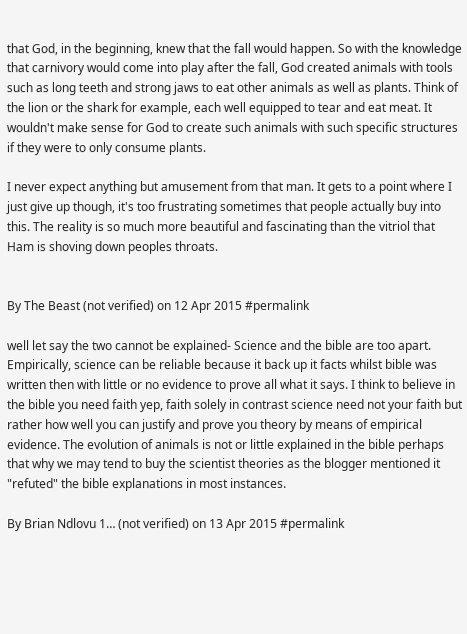that God, in the beginning, knew that the fall would happen. So with the knowledge that carnivory would come into play after the fall, God created animals with tools such as long teeth and strong jaws to eat other animals as well as plants. Think of the lion or the shark for example, each well equipped to tear and eat meat. It wouldn't make sense for God to create such animals with such specific structures if they were to only consume plants.

I never expect anything but amusement from that man. It gets to a point where I just give up though, it's too frustrating sometimes that people actually buy into this. The reality is so much more beautiful and fascinating than the vitriol that Ham is shoving down peoples throats.


By The Beast (not verified) on 12 Apr 2015 #permalink

well let say the two cannot be explained- Science and the bible are too apart. Empirically, science can be reliable because it back up it facts whilst bible was written then with little or no evidence to prove all what it says. I think to believe in the bible you need faith yep, faith solely in contrast science need not your faith but rather how well you can justify and prove you theory by means of empirical evidence. The evolution of animals is not or little explained in the bible perhaps that why we may tend to buy the scientist theories as the blogger mentioned it "refuted" the bible explanations in most instances.

By Brian Ndlovu 1… (not verified) on 13 Apr 2015 #permalink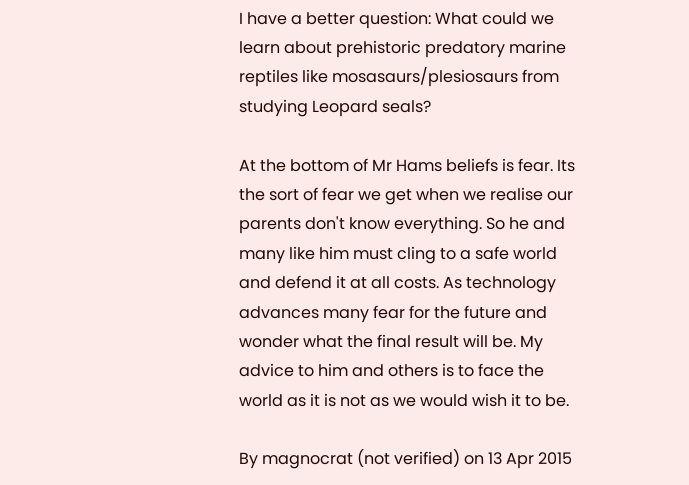I have a better question: What could we learn about prehistoric predatory marine reptiles like mosasaurs/plesiosaurs from studying Leopard seals?

At the bottom of Mr Hams beliefs is fear. Its the sort of fear we get when we realise our parents don't know everything. So he and many like him must cling to a safe world and defend it at all costs. As technology advances many fear for the future and wonder what the final result will be. My advice to him and others is to face the world as it is not as we would wish it to be.

By magnocrat (not verified) on 13 Apr 2015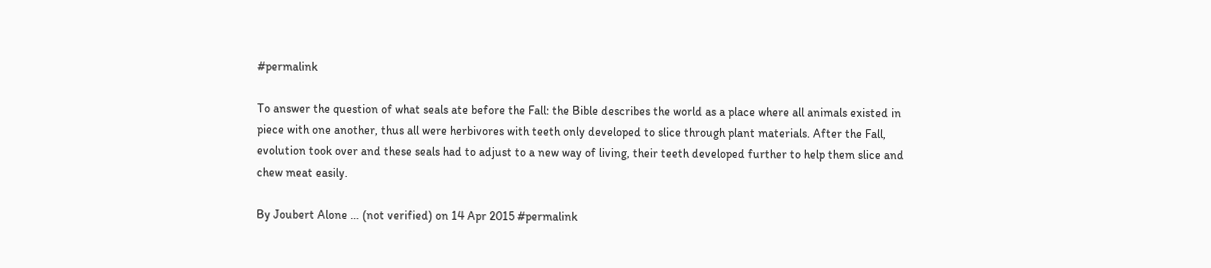#permalink

To answer the question of what seals ate before the Fall: the Bible describes the world as a place where all animals existed in piece with one another, thus all were herbivores with teeth only developed to slice through plant materials. After the Fall, evolution took over and these seals had to adjust to a new way of living, their teeth developed further to help them slice and chew meat easily.

By Joubert Alone … (not verified) on 14 Apr 2015 #permalink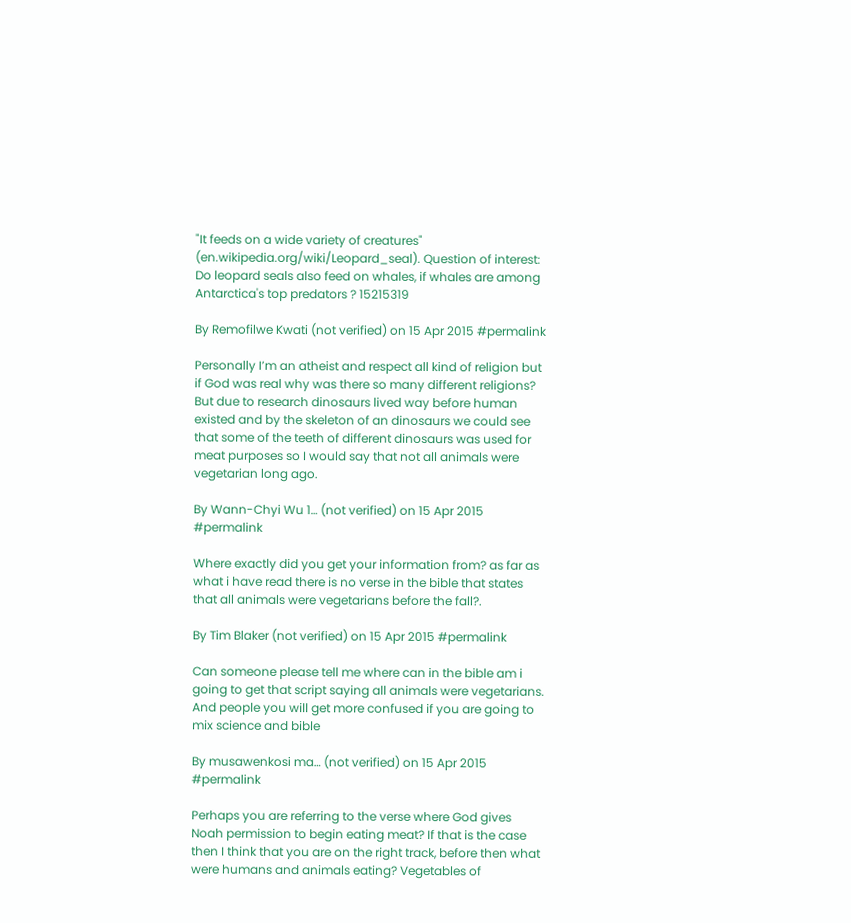"It feeds on a wide variety of creatures" (en.wikipedia.org/wiki/Leopard_seal). Question of interest: Do leopard seals also feed on whales, if whales are among Antarctica's top predators ? 15215319

By Remofilwe Kwati (not verified) on 15 Apr 2015 #permalink

Personally I’m an atheist and respect all kind of religion but if God was real why was there so many different religions? But due to research dinosaurs lived way before human existed and by the skeleton of an dinosaurs we could see that some of the teeth of different dinosaurs was used for meat purposes so I would say that not all animals were vegetarian long ago.

By Wann-Chyi Wu 1… (not verified) on 15 Apr 2015 #permalink

Where exactly did you get your information from? as far as what i have read there is no verse in the bible that states that all animals were vegetarians before the fall?.

By Tim Blaker (not verified) on 15 Apr 2015 #permalink

Can someone please tell me where can in the bible am i going to get that script saying all animals were vegetarians. And people you will get more confused if you are going to mix science and bible

By musawenkosi ma… (not verified) on 15 Apr 2015 #permalink

Perhaps you are referring to the verse where God gives Noah permission to begin eating meat? If that is the case then I think that you are on the right track, before then what were humans and animals eating? Vegetables of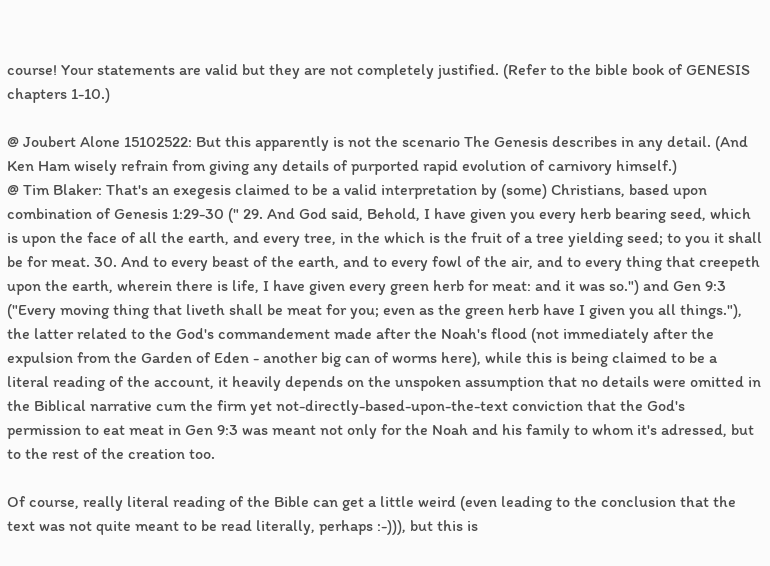course! Your statements are valid but they are not completely justified. (Refer to the bible book of GENESIS chapters 1-10.)

@ Joubert Alone 15102522: But this apparently is not the scenario The Genesis describes in any detail. (And Ken Ham wisely refrain from giving any details of purported rapid evolution of carnivory himself.)
@ Tim Blaker: That's an exegesis claimed to be a valid interpretation by (some) Christians, based upon combination of Genesis 1:29-30 (" 29. And God said, Behold, I have given you every herb bearing seed, which is upon the face of all the earth, and every tree, in the which is the fruit of a tree yielding seed; to you it shall be for meat. 30. And to every beast of the earth, and to every fowl of the air, and to every thing that creepeth upon the earth, wherein there is life, I have given every green herb for meat: and it was so.") and Gen 9:3 ("Every moving thing that liveth shall be meat for you; even as the green herb have I given you all things."), the latter related to the God's commandement made after the Noah's flood (not immediately after the expulsion from the Garden of Eden - another big can of worms here), while this is being claimed to be a literal reading of the account, it heavily depends on the unspoken assumption that no details were omitted in the Biblical narrative cum the firm yet not-directly-based-upon-the-text conviction that the God's permission to eat meat in Gen 9:3 was meant not only for the Noah and his family to whom it's adressed, but to the rest of the creation too.

Of course, really literal reading of the Bible can get a little weird (even leading to the conclusion that the text was not quite meant to be read literally, perhaps :-))), but this is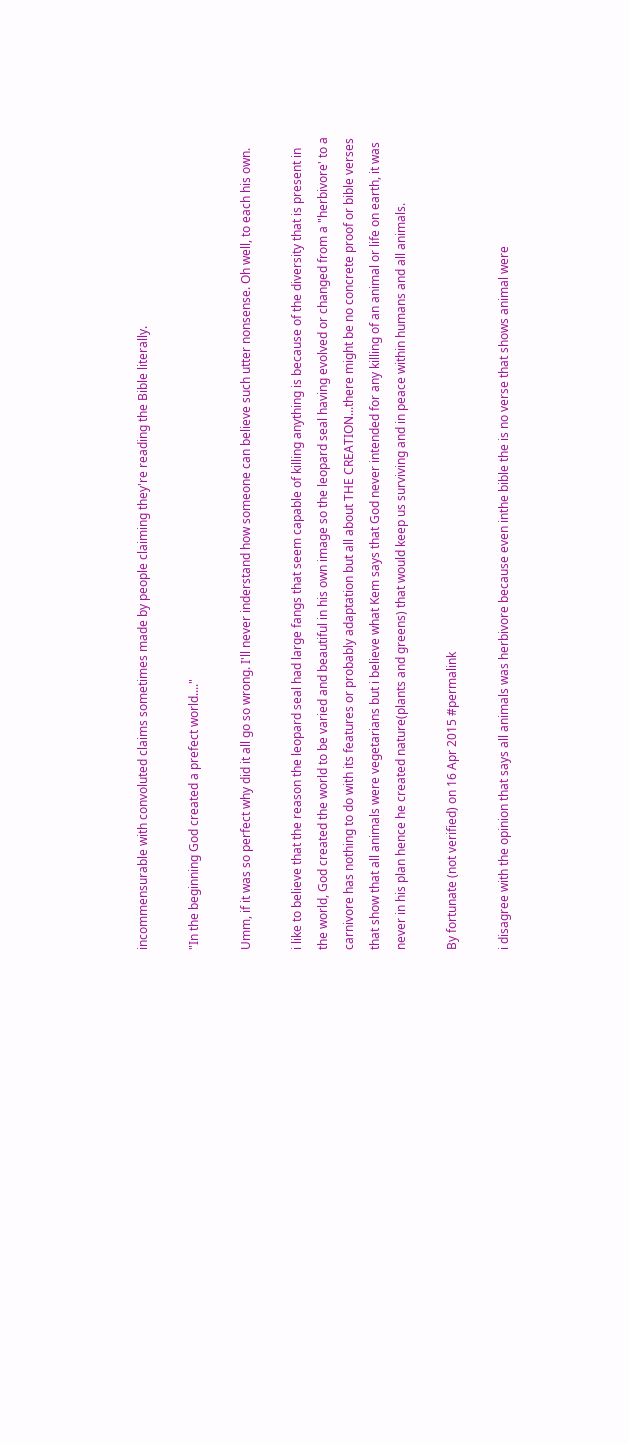incommensurable with convoluted claims sometimes made by people claiming they're reading the Bible literally.

"In the beginning God created a prefect world...."

Umm, if it was so perfect why did it all go so wrong. I'll never inderstand how someone can believe such utter nonsense. Oh well, to each his own.

i like to believe that the reason the leopard seal had large fangs that seem capable of killing anything is because of the diversity that is present in the world, God created the world to be varied and beautiful in his own image so the leopard seal having evolved or changed from a "herbivore' to a carnivore has nothing to do with its features or probably adaptation but all about THE CREATION...there might be no concrete proof or bible verses that show that all animals were vegetarians but i believe what Kem says that God never intended for any killing of an animal or life on earth, it was never in his plan hence he created nature(plants and greens) that would keep us surviving and in peace within humans and all animals.

By fortunate (not verified) on 16 Apr 2015 #permalink

i disagree with the opinion that says all animals was herbivore because even inthe bible the is no verse that shows animal were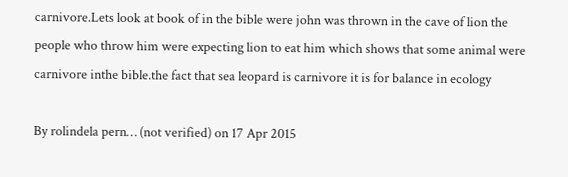carnivore.Lets look at book of in the bible were john was thrown in the cave of lion the people who throw him were expecting lion to eat him which shows that some animal were carnivore inthe bible.the fact that sea leopard is carnivore it is for balance in ecology

By rolindela pern… (not verified) on 17 Apr 2015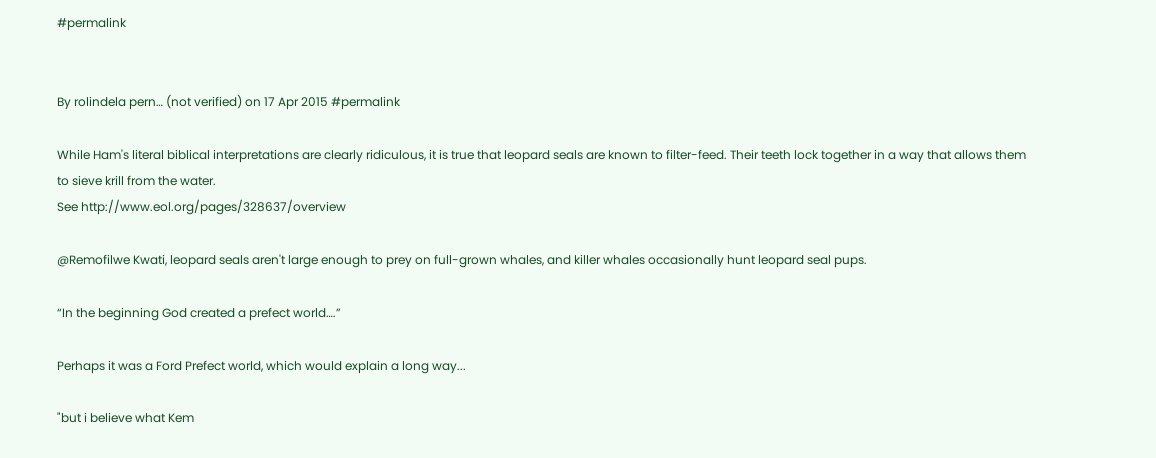#permalink


By rolindela pern… (not verified) on 17 Apr 2015 #permalink

While Ham's literal biblical interpretations are clearly ridiculous, it is true that leopard seals are known to filter-feed. Their teeth lock together in a way that allows them to sieve krill from the water.
See http://www.eol.org/pages/328637/overview

@Remofilwe Kwati, leopard seals aren't large enough to prey on full-grown whales, and killer whales occasionally hunt leopard seal pups.

“In the beginning God created a prefect world….”

Perhaps it was a Ford Prefect world, which would explain a long way...

"but i believe what Kem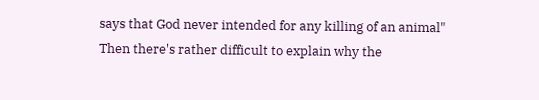says that God never intended for any killing of an animal"
Then there's rather difficult to explain why the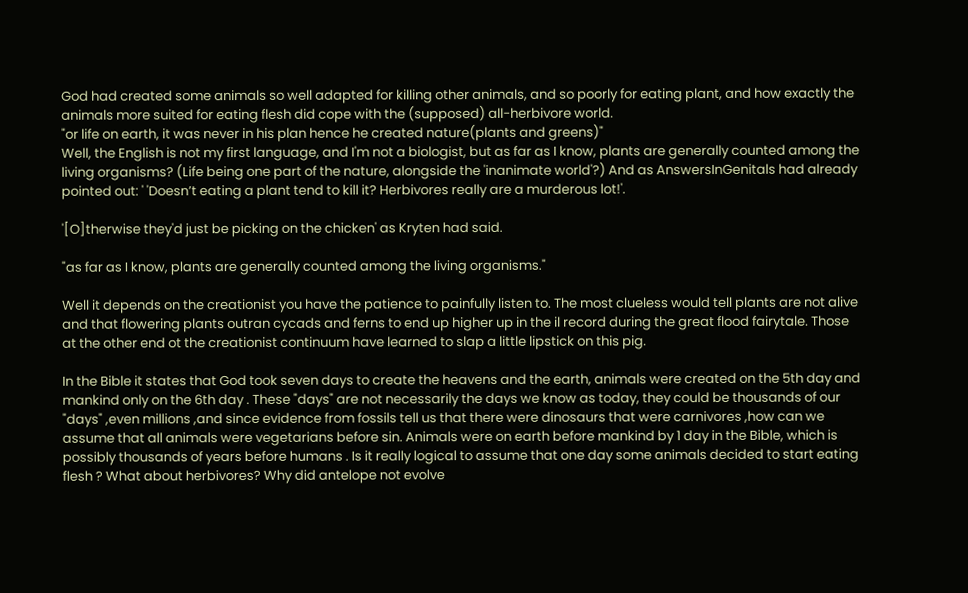God had created some animals so well adapted for killing other animals, and so poorly for eating plant, and how exactly the animals more suited for eating flesh did cope with the (supposed) all-herbivore world.
"or life on earth, it was never in his plan hence he created nature(plants and greens)"
Well, the English is not my first language, and I'm not a biologist, but as far as I know, plants are generally counted among the living organisms? (Life being one part of the nature, alongside the 'inanimate world'?) And as AnswersInGenitals had already pointed out: ' 'Doesn’t eating a plant tend to kill it? Herbivores really are a murderous lot!'.

'[O]therwise they'd just be picking on the chicken' as Kryten had said.

"as far as I know, plants are generally counted among the living organisms."

Well it depends on the creationist you have the patience to painfully listen to. The most clueless would tell plants are not alive and that flowering plants outran cycads and ferns to end up higher up in the il record during the great flood fairytale. Those at the other end ot the creationist continuum have learned to slap a little lipstick on this pig.

In the Bible it states that God took seven days to create the heavens and the earth, animals were created on the 5th day and mankind only on the 6th day . These "days" are not necessarily the days we know as today, they could be thousands of our "days" ,even millions ,and since evidence from fossils tell us that there were dinosaurs that were carnivores ,how can we assume that all animals were vegetarians before sin. Animals were on earth before mankind by 1 day in the Bible, which is possibly thousands of years before humans . Is it really logical to assume that one day some animals decided to start eating flesh ? What about herbivores? Why did antelope not evolve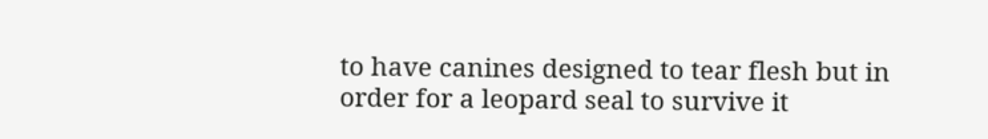to have canines designed to tear flesh but in order for a leopard seal to survive it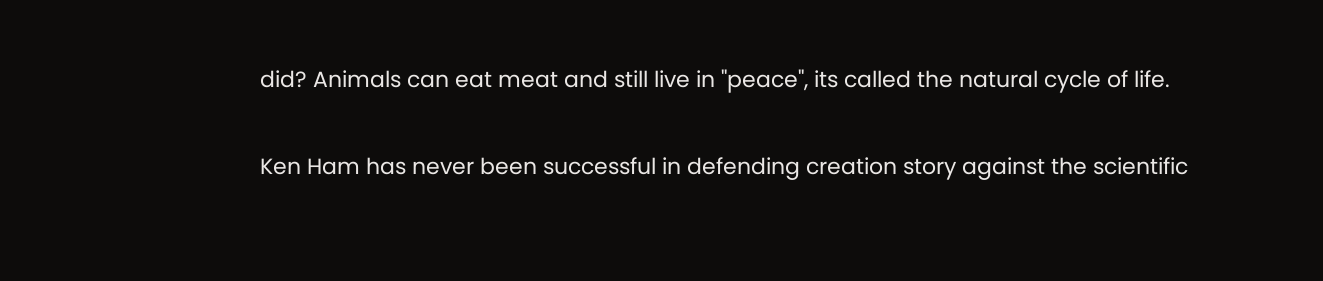did? Animals can eat meat and still live in "peace", its called the natural cycle of life.

Ken Ham has never been successful in defending creation story against the scientific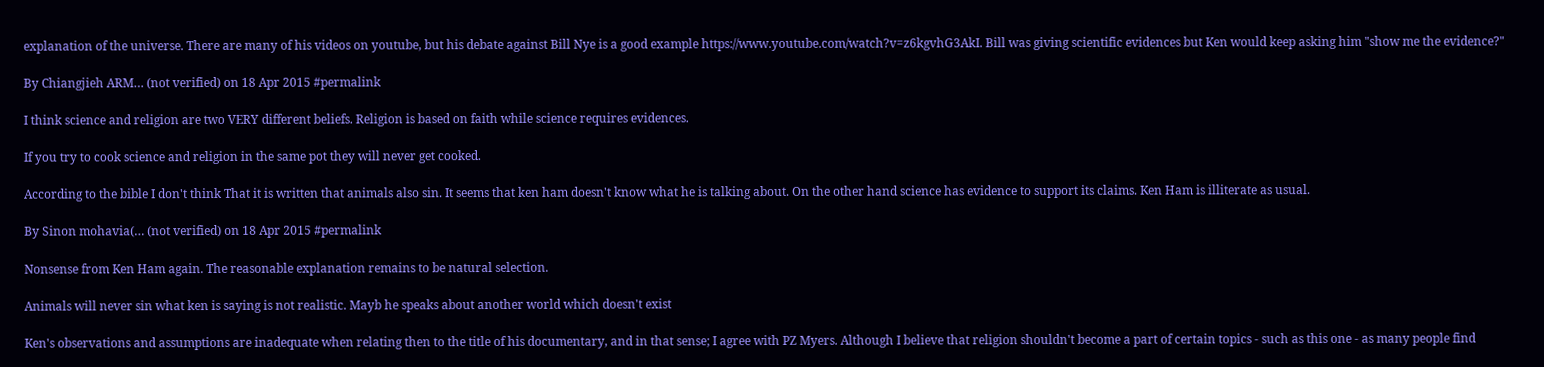explanation of the universe. There are many of his videos on youtube, but his debate against Bill Nye is a good example https://www.youtube.com/watch?v=z6kgvhG3AkI. Bill was giving scientific evidences but Ken would keep asking him "show me the evidence?"

By Chiangjieh ARM… (not verified) on 18 Apr 2015 #permalink

I think science and religion are two VERY different beliefs. Religion is based on faith while science requires evidences.

If you try to cook science and religion in the same pot they will never get cooked.

According to the bible I don't think That it is written that animals also sin. It seems that ken ham doesn't know what he is talking about. On the other hand science has evidence to support its claims. Ken Ham is illiterate as usual.

By Sinon mohavia(… (not verified) on 18 Apr 2015 #permalink

Nonsense from Ken Ham again. The reasonable explanation remains to be natural selection.

Animals will never sin what ken is saying is not realistic. Mayb he speaks about another world which doesn't exist

Ken's observations and assumptions are inadequate when relating then to the title of his documentary, and in that sense; I agree with PZ Myers. Although I believe that religion shouldn't become a part of certain topics - such as this one - as many people find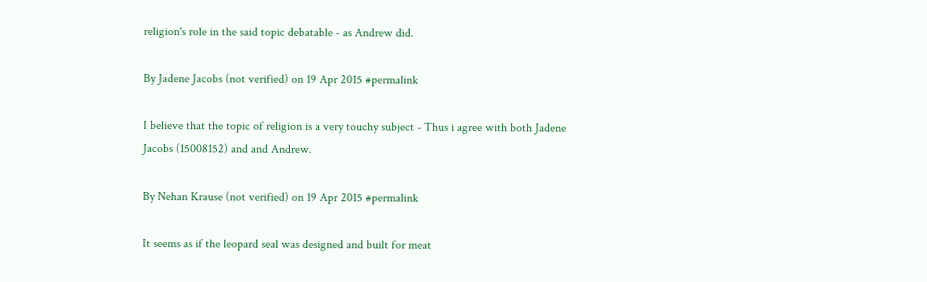religion's role in the said topic debatable - as Andrew did.

By Jadene Jacobs (not verified) on 19 Apr 2015 #permalink

I believe that the topic of religion is a very touchy subject - Thus i agree with both Jadene Jacobs (15008152) and and Andrew.

By Nehan Krause (not verified) on 19 Apr 2015 #permalink

It seems as if the leopard seal was designed and built for meat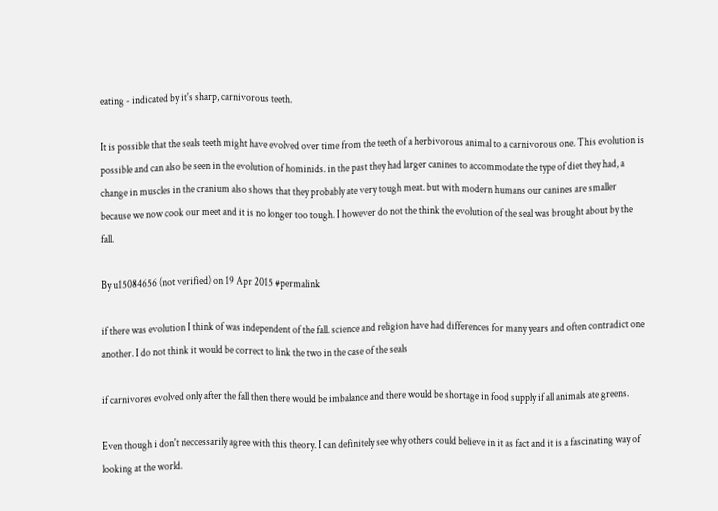eating - indicated by it's sharp, carnivorous teeth.

It is possible that the seals teeth might have evolved over time from the teeth of a herbivorous animal to a carnivorous one. This evolution is possible and can also be seen in the evolution of hominids. in the past they had larger canines to accommodate the type of diet they had, a change in muscles in the cranium also shows that they probably ate very tough meat. but with modern humans our canines are smaller because we now cook our meet and it is no longer too tough. I however do not the think the evolution of the seal was brought about by the fall.

By u15084656 (not verified) on 19 Apr 2015 #permalink

if there was evolution I think of was independent of the fall. science and religion have had differences for many years and often contradict one another. I do not think it would be correct to link the two in the case of the seals

if carnivores evolved only after the fall then there would be imbalance and there would be shortage in food supply if all animals ate greens.

Even though i don't neccessarily agree with this theory. I can definitely see why others could believe in it as fact and it is a fascinating way of looking at the world.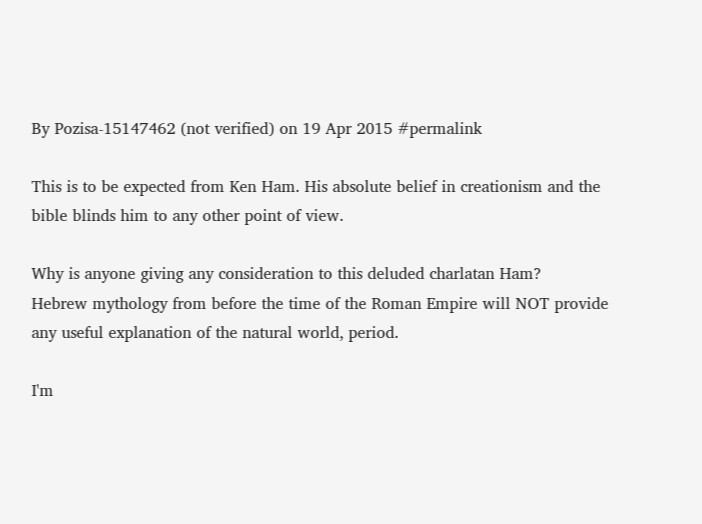By Pozisa-15147462 (not verified) on 19 Apr 2015 #permalink

This is to be expected from Ken Ham. His absolute belief in creationism and the bible blinds him to any other point of view.

Why is anyone giving any consideration to this deluded charlatan Ham?
Hebrew mythology from before the time of the Roman Empire will NOT provide any useful explanation of the natural world, period.

I'm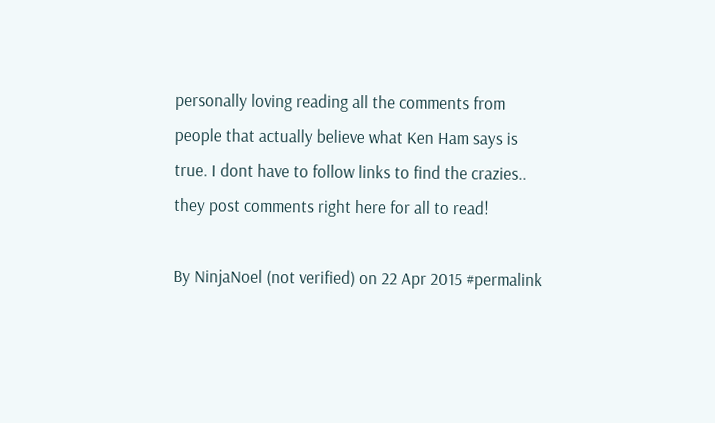personally loving reading all the comments from people that actually believe what Ken Ham says is true. I dont have to follow links to find the crazies.. they post comments right here for all to read!

By NinjaNoel (not verified) on 22 Apr 2015 #permalink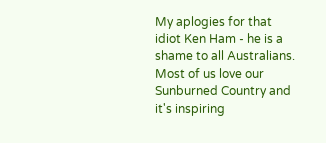My aplogies for that idiot Ken Ham - he is a shame to all Australians. Most of us love our Sunburned Country and it's inspiring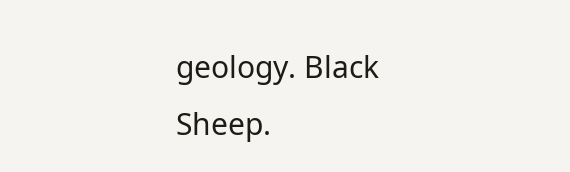geology. Black Sheep.